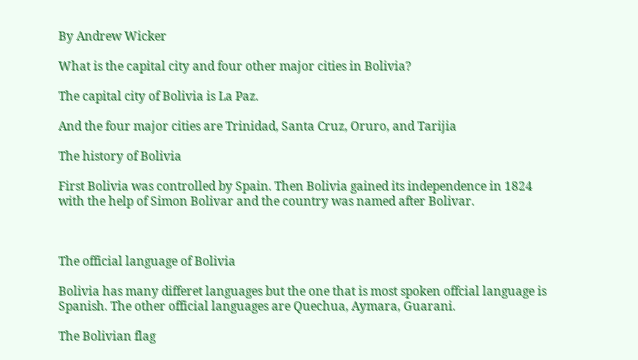By Andrew Wicker

What is the capital city and four other major cities in Bolivia?

The capital city of Bolivia is La Paz.

And the four major cities are Trinidad, Santa Cruz, Oruro, and Tarijia

The history of Bolivia

First Bolivia was controlled by Spain. Then Bolivia gained its independence in 1824 with the help of Simon Bolivar and the country was named after Bolivar.



The official language of Bolivia

Bolivia has many differet languages but the one that is most spoken offcial language is Spanish. The other official languages are Quechua, Aymara, Guarani.

The Bolivian flag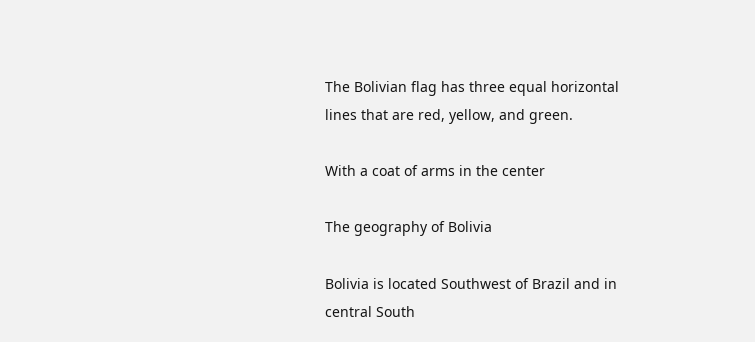The Bolivian flag has three equal horizontal lines that are red, yellow, and green.

With a coat of arms in the center

The geography of Bolivia

Bolivia is located Southwest of Brazil and in central South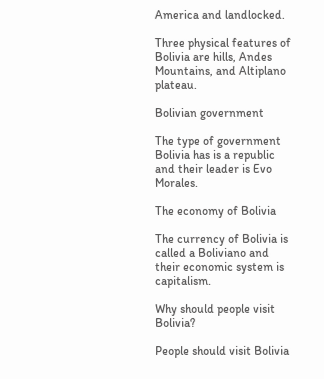America and landlocked.

Three physical features of Bolivia are hills, Andes Mountains, and Altiplano plateau.

Bolivian government

The type of government Bolivia has is a republic and their leader is Evo Morales.

The economy of Bolivia

The currency of Bolivia is called a Boliviano and their economic system is capitalism.

Why should people visit Bolivia?

People should visit Bolivia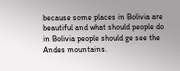because some places in Bolivia are beautiful and what should people do in Bolivia people should ge see the Andes mountains.